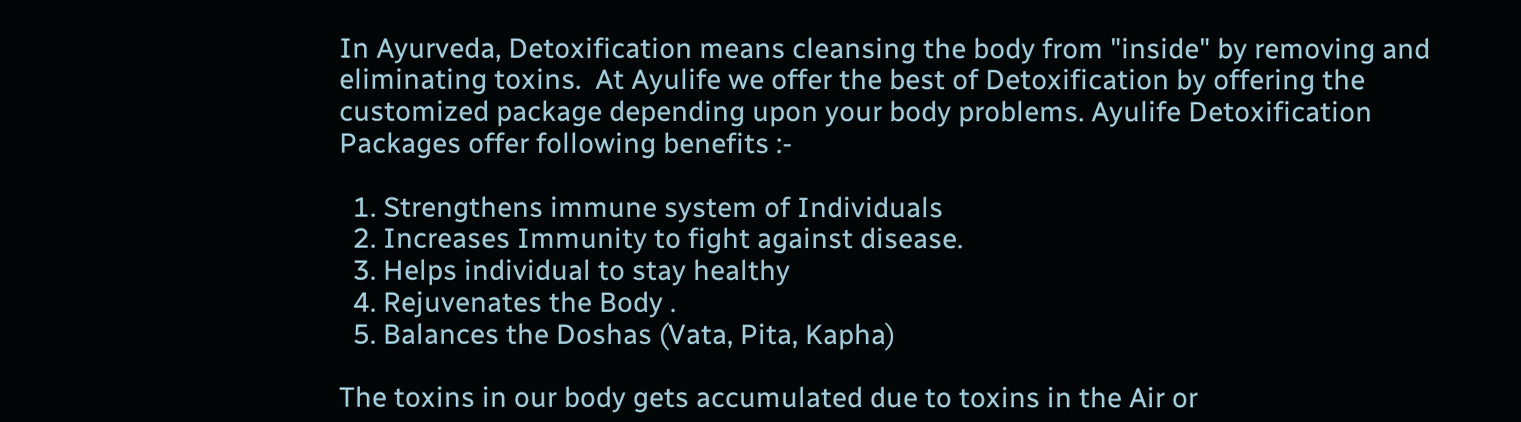In Ayurveda, Detoxification means cleansing the body from "inside" by removing and eliminating toxins.  At Ayulife we offer the best of Detoxification by offering the customized package depending upon your body problems. Ayulife Detoxification Packages offer following benefits :-

  1. Strengthens immune system of Individuals
  2. Increases Immunity to fight against disease.
  3. Helps individual to stay healthy
  4. Rejuvenates the Body .
  5. Balances the Doshas (Vata, Pita, Kapha)

The toxins in our body gets accumulated due to toxins in the Air or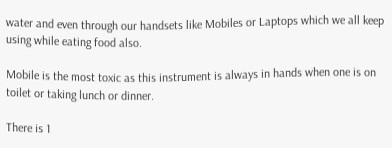water and even through our handsets like Mobiles or Laptops which we all keep using while eating food also.

Mobile is the most toxic as this instrument is always in hands when one is on toilet or taking lunch or dinner.

There is 1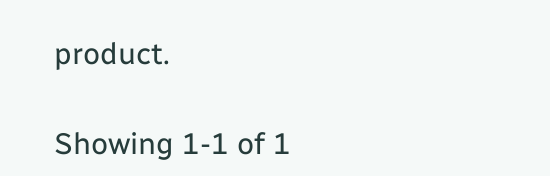product.

Showing 1-1 of 1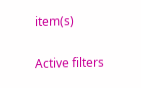item(s)

Active filters